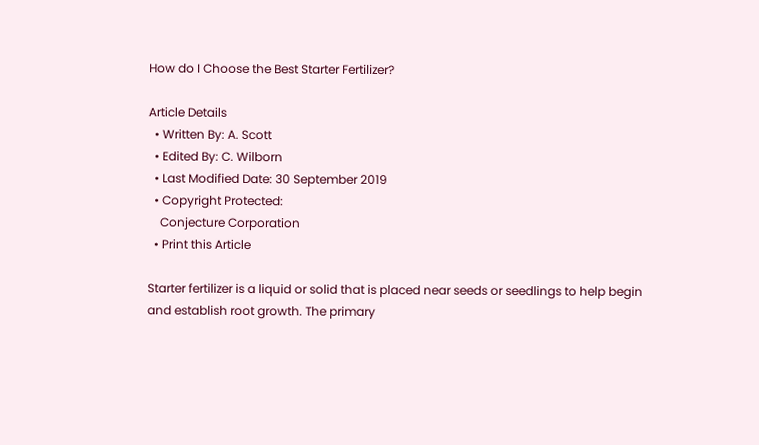How do I Choose the Best Starter Fertilizer?

Article Details
  • Written By: A. Scott
  • Edited By: C. Wilborn
  • Last Modified Date: 30 September 2019
  • Copyright Protected:
    Conjecture Corporation
  • Print this Article

Starter fertilizer is a liquid or solid that is placed near seeds or seedlings to help begin and establish root growth. The primary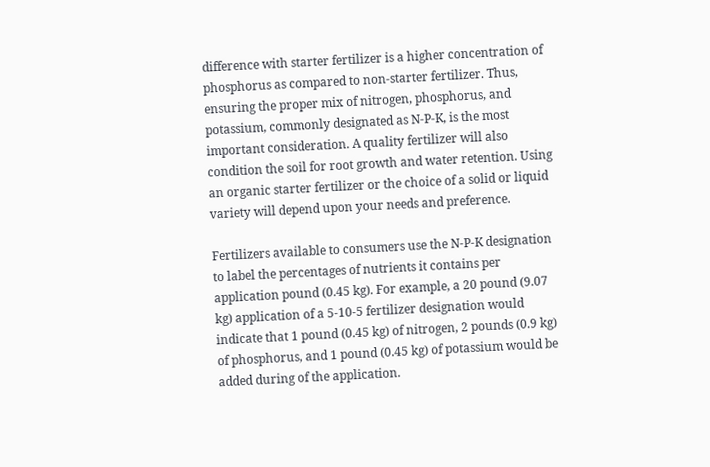difference with starter fertilizer is a higher concentration of phosphorus as compared to non-starter fertilizer. Thus, ensuring the proper mix of nitrogen, phosphorus, and potassium, commonly designated as N-P-K, is the most important consideration. A quality fertilizer will also condition the soil for root growth and water retention. Using an organic starter fertilizer or the choice of a solid or liquid variety will depend upon your needs and preference.

Fertilizers available to consumers use the N-P-K designation to label the percentages of nutrients it contains per application pound (0.45 kg). For example, a 20 pound (9.07 kg) application of a 5-10-5 fertilizer designation would indicate that 1 pound (0.45 kg) of nitrogen, 2 pounds (0.9 kg) of phosphorus, and 1 pound (0.45 kg) of potassium would be added during of the application.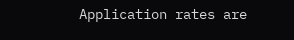Application rates are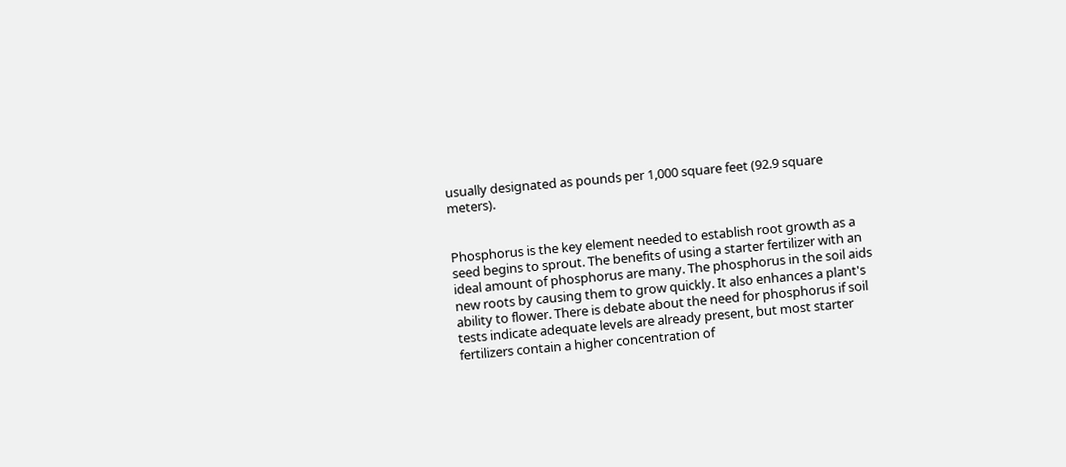usually designated as pounds per 1,000 square feet (92.9 square meters).


Phosphorus is the key element needed to establish root growth as a seed begins to sprout. The benefits of using a starter fertilizer with an ideal amount of phosphorus are many. The phosphorus in the soil aids new roots by causing them to grow quickly. It also enhances a plant's ability to flower. There is debate about the need for phosphorus if soil tests indicate adequate levels are already present, but most starter fertilizers contain a higher concentration of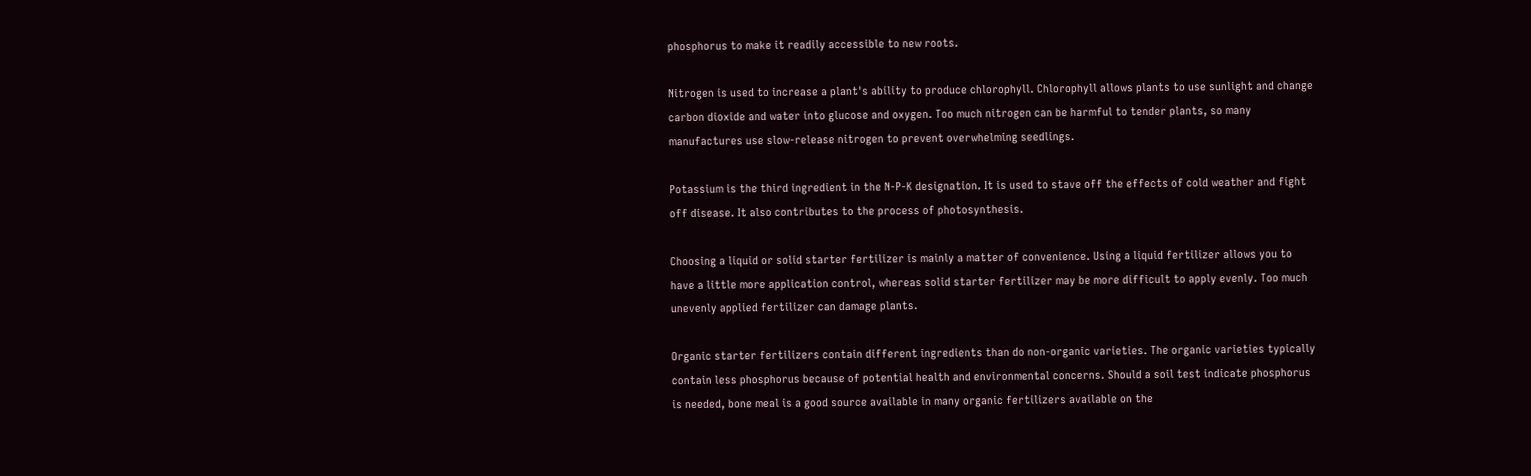phosphorus to make it readily accessible to new roots.

Nitrogen is used to increase a plant's ability to produce chlorophyll. Chlorophyll allows plants to use sunlight and change carbon dioxide and water into glucose and oxygen. Too much nitrogen can be harmful to tender plants, so many manufactures use slow-release nitrogen to prevent overwhelming seedlings.

Potassium is the third ingredient in the N-P-K designation. It is used to stave off the effects of cold weather and fight off disease. It also contributes to the process of photosynthesis.

Choosing a liquid or solid starter fertilizer is mainly a matter of convenience. Using a liquid fertilizer allows you to have a little more application control, whereas solid starter fertilizer may be more difficult to apply evenly. Too much unevenly applied fertilizer can damage plants.

Organic starter fertilizers contain different ingredients than do non-organic varieties. The organic varieties typically contain less phosphorus because of potential health and environmental concerns. Should a soil test indicate phosphorus is needed, bone meal is a good source available in many organic fertilizers available on the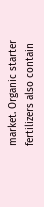market. Organic starter fertilizers also contain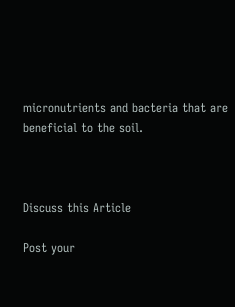micronutrients and bacteria that are beneficial to the soil.



Discuss this Article

Post your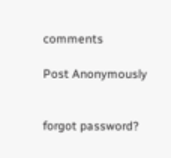comments

Post Anonymously


forgot password?